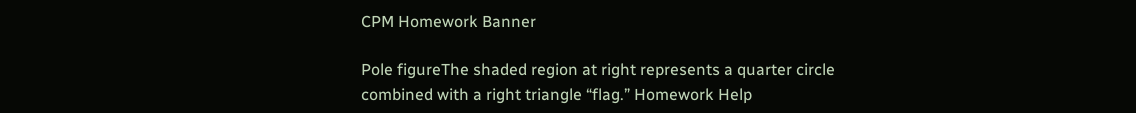CPM Homework Banner

Pole figureThe shaded region at right represents a quarter circle combined with a right triangle “flag.” Homework Help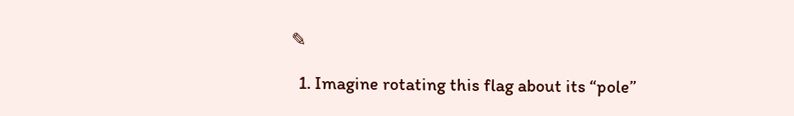✎

  1. Imagine rotating this flag about its “pole”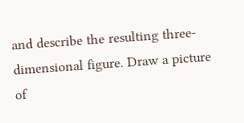and describe the resulting three-dimensional figure. Draw a picture of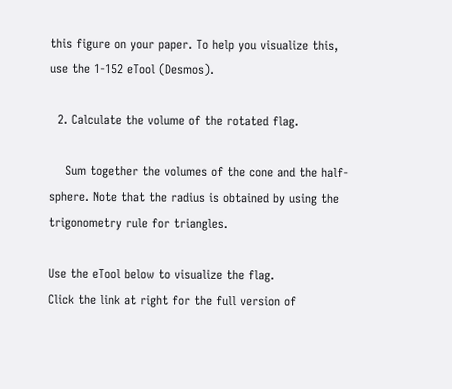this figure on your paper. To help you visualize this, use the 1-152 eTool (Desmos).

  2. Calculate the volume of the rotated flag.

    Sum together the volumes of the cone and the half-sphere. Note that the radius is obtained by using the trigonometry rule for triangles.

Use the eTool below to visualize the flag.
Click the link at right for the full version of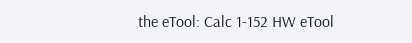the eTool: Calc 1-152 HW eTool